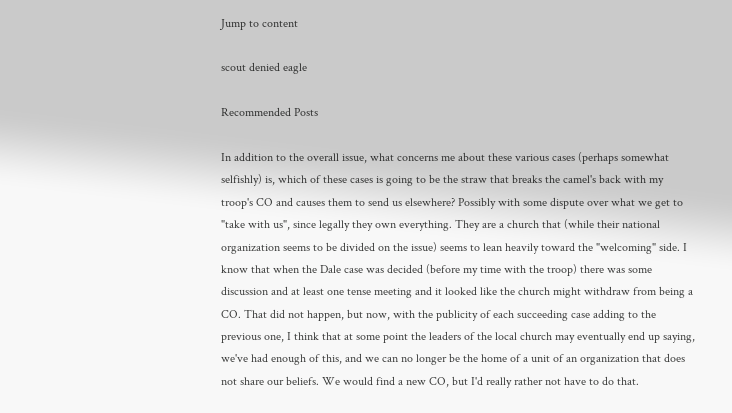Jump to content

scout denied eagle

Recommended Posts

In addition to the overall issue, what concerns me about these various cases (perhaps somewhat selfishly) is, which of these cases is going to be the straw that breaks the camel's back with my troop's CO and causes them to send us elsewhere? Possibly with some dispute over what we get to "take with us", since legally they own everything. They are a church that (while their national organization seems to be divided on the issue) seems to lean heavily toward the "welcoming" side. I know that when the Dale case was decided (before my time with the troop) there was some discussion and at least one tense meeting and it looked like the church might withdraw from being a CO. That did not happen, but now, with the publicity of each succeeding case adding to the previous one, I think that at some point the leaders of the local church may eventually end up saying, we've had enough of this, and we can no longer be the home of a unit of an organization that does not share our beliefs. We would find a new CO, but I'd really rather not have to do that.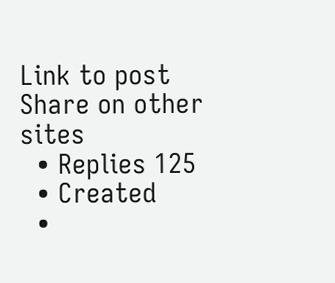Link to post
Share on other sites
  • Replies 125
  • Created
  •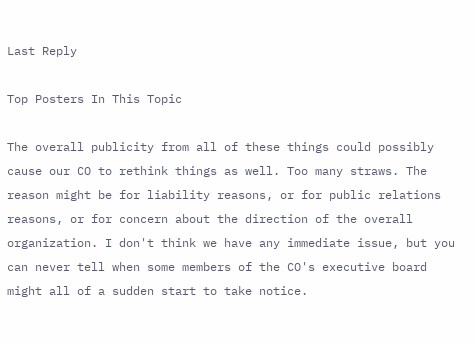Last Reply

Top Posters In This Topic

The overall publicity from all of these things could possibly cause our CO to rethink things as well. Too many straws. The reason might be for liability reasons, or for public relations reasons, or for concern about the direction of the overall organization. I don't think we have any immediate issue, but you can never tell when some members of the CO's executive board might all of a sudden start to take notice.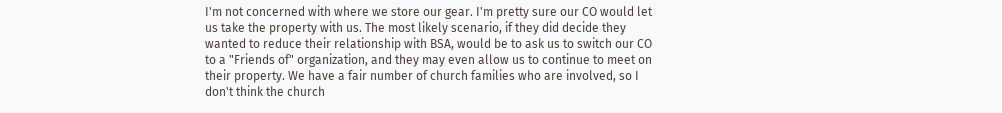I'm not concerned with where we store our gear. I'm pretty sure our CO would let us take the property with us. The most likely scenario, if they did decide they wanted to reduce their relationship with BSA, would be to ask us to switch our CO to a "Friends of" organization, and they may even allow us to continue to meet on their property. We have a fair number of church families who are involved, so I don't think the church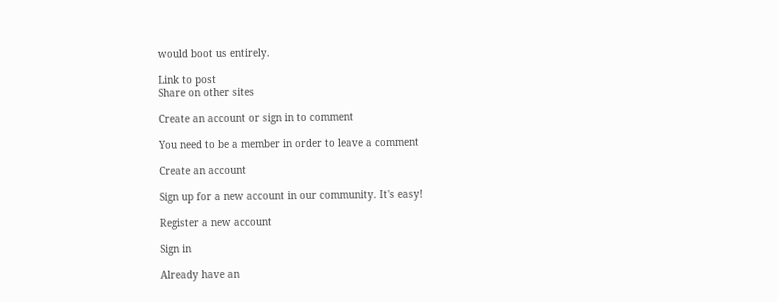would boot us entirely.

Link to post
Share on other sites

Create an account or sign in to comment

You need to be a member in order to leave a comment

Create an account

Sign up for a new account in our community. It's easy!

Register a new account

Sign in

Already have an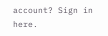account? Sign in here.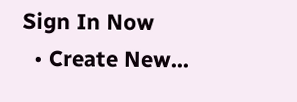Sign In Now
  • Create New...